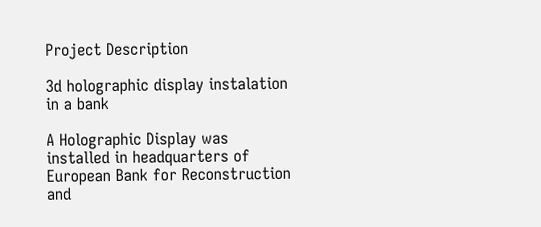Project Description

3d holographic display instalation in a bank

A Holographic Display was installed in headquarters of European Bank for Reconstruction and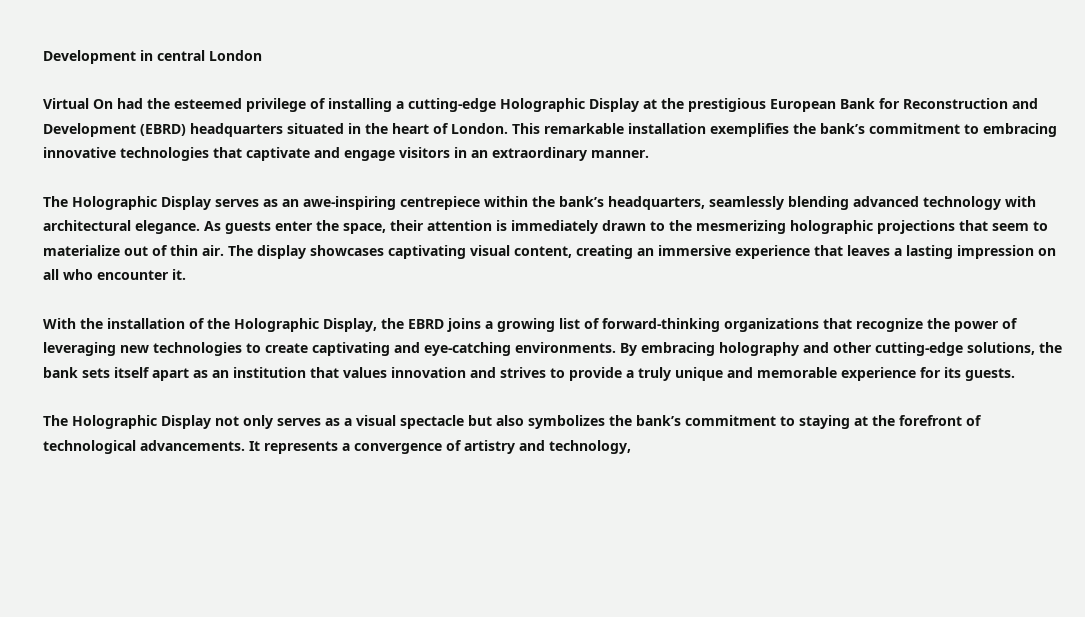Development in central London

Virtual On had the esteemed privilege of installing a cutting-edge Holographic Display at the prestigious European Bank for Reconstruction and Development (EBRD) headquarters situated in the heart of London. This remarkable installation exemplifies the bank’s commitment to embracing innovative technologies that captivate and engage visitors in an extraordinary manner.

The Holographic Display serves as an awe-inspiring centrepiece within the bank’s headquarters, seamlessly blending advanced technology with architectural elegance. As guests enter the space, their attention is immediately drawn to the mesmerizing holographic projections that seem to materialize out of thin air. The display showcases captivating visual content, creating an immersive experience that leaves a lasting impression on all who encounter it.

With the installation of the Holographic Display, the EBRD joins a growing list of forward-thinking organizations that recognize the power of leveraging new technologies to create captivating and eye-catching environments. By embracing holography and other cutting-edge solutions, the bank sets itself apart as an institution that values innovation and strives to provide a truly unique and memorable experience for its guests.

The Holographic Display not only serves as a visual spectacle but also symbolizes the bank’s commitment to staying at the forefront of technological advancements. It represents a convergence of artistry and technology,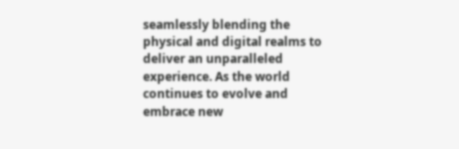seamlessly blending the physical and digital realms to deliver an unparalleled experience. As the world continues to evolve and embrace new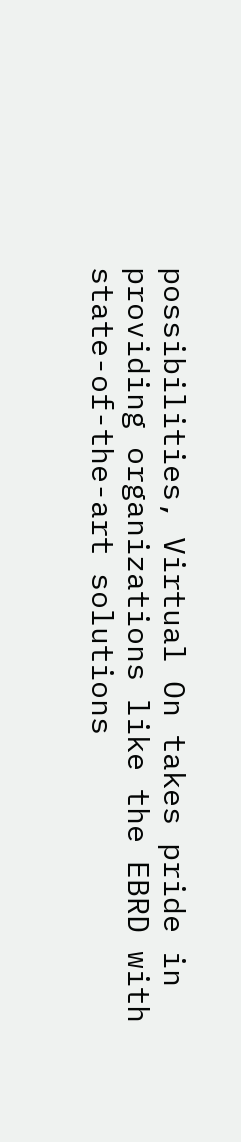possibilities, Virtual On takes pride in providing organizations like the EBRD with state-of-the-art solutions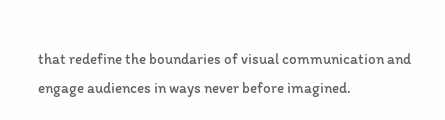that redefine the boundaries of visual communication and engage audiences in ways never before imagined.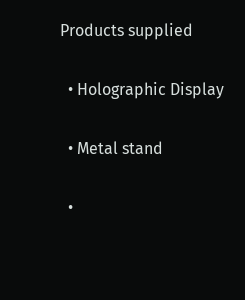Products supplied

  • Holographic Display

  • Metal stand

  •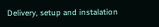Delivery, setup and instalation